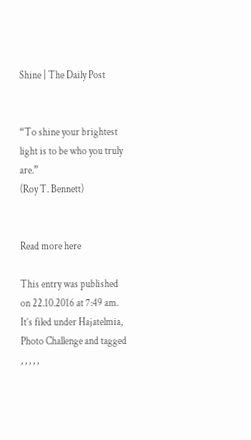Shine | The Daily Post


“To shine your brightest light is to be who you truly are.”
(Roy T. Bennett)


Read more here

This entry was published on 22.10.2016 at 7:49 am. It’s filed under Hajatelmia, Photo Challenge and tagged , , , , ,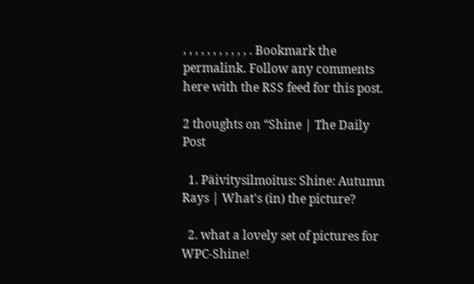, , , , , , , , , , , . Bookmark the permalink. Follow any comments here with the RSS feed for this post.

2 thoughts on “Shine | The Daily Post

  1. Päivitysilmoitus: Shine: Autumn Rays | What's (in) the picture?

  2. what a lovely set of pictures for WPC-Shine!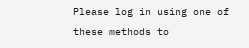Please log in using one of these methods to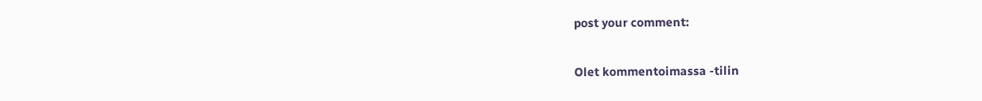post your comment:

Olet kommentoimassa -tilin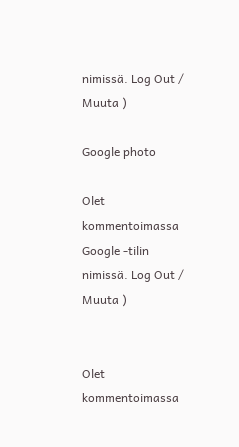nimissä. Log Out /  Muuta )

Google photo

Olet kommentoimassa Google -tilin nimissä. Log Out /  Muuta )


Olet kommentoimassa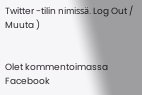Twitter -tilin nimissä. Log Out /  Muuta )


Olet kommentoimassa Facebook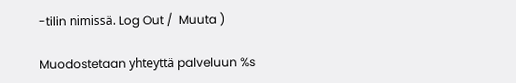-tilin nimissä. Log Out /  Muuta )

Muodostetaan yhteyttä palveluun %s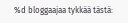%d bloggaajaa tykkää tästä: